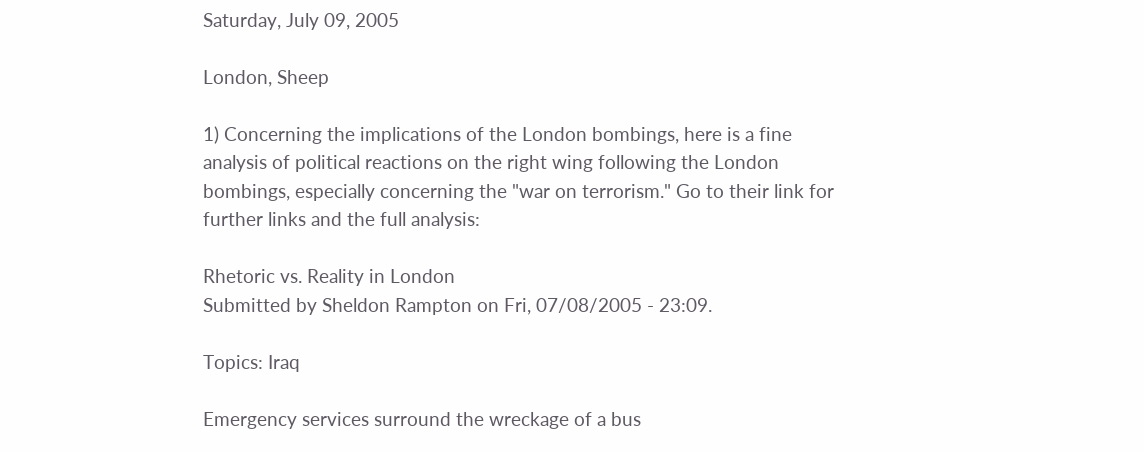Saturday, July 09, 2005

London, Sheep

1) Concerning the implications of the London bombings, here is a fine analysis of political reactions on the right wing following the London bombings, especially concerning the "war on terrorism." Go to their link for further links and the full analysis:

Rhetoric vs. Reality in London
Submitted by Sheldon Rampton on Fri, 07/08/2005 - 23:09.

Topics: Iraq

Emergency services surround the wreckage of a bus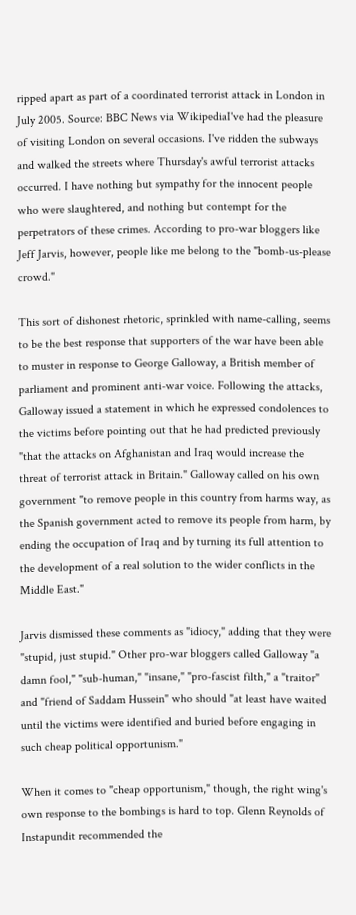ripped apart as part of a coordinated terrorist attack in London in July 2005. Source: BBC News via WikipediaI've had the pleasure of visiting London on several occasions. I've ridden the subways and walked the streets where Thursday's awful terrorist attacks occurred. I have nothing but sympathy for the innocent people who were slaughtered, and nothing but contempt for the perpetrators of these crimes. According to pro-war bloggers like Jeff Jarvis, however, people like me belong to the "bomb-us-please crowd."

This sort of dishonest rhetoric, sprinkled with name-calling, seems to be the best response that supporters of the war have been able to muster in response to George Galloway, a British member of parliament and prominent anti-war voice. Following the attacks, Galloway issued a statement in which he expressed condolences to the victims before pointing out that he had predicted previously "that the attacks on Afghanistan and Iraq would increase the threat of terrorist attack in Britain." Galloway called on his own government "to remove people in this country from harms way, as the Spanish government acted to remove its people from harm, by ending the occupation of Iraq and by turning its full attention to the development of a real solution to the wider conflicts in the Middle East."

Jarvis dismissed these comments as "idiocy," adding that they were "stupid, just stupid." Other pro-war bloggers called Galloway "a damn fool," "sub-human," "insane," "pro-fascist filth," a "traitor" and "friend of Saddam Hussein" who should "at least have waited until the victims were identified and buried before engaging in such cheap political opportunism."

When it comes to "cheap opportunism," though, the right wing's own response to the bombings is hard to top. Glenn Reynolds of Instapundit recommended the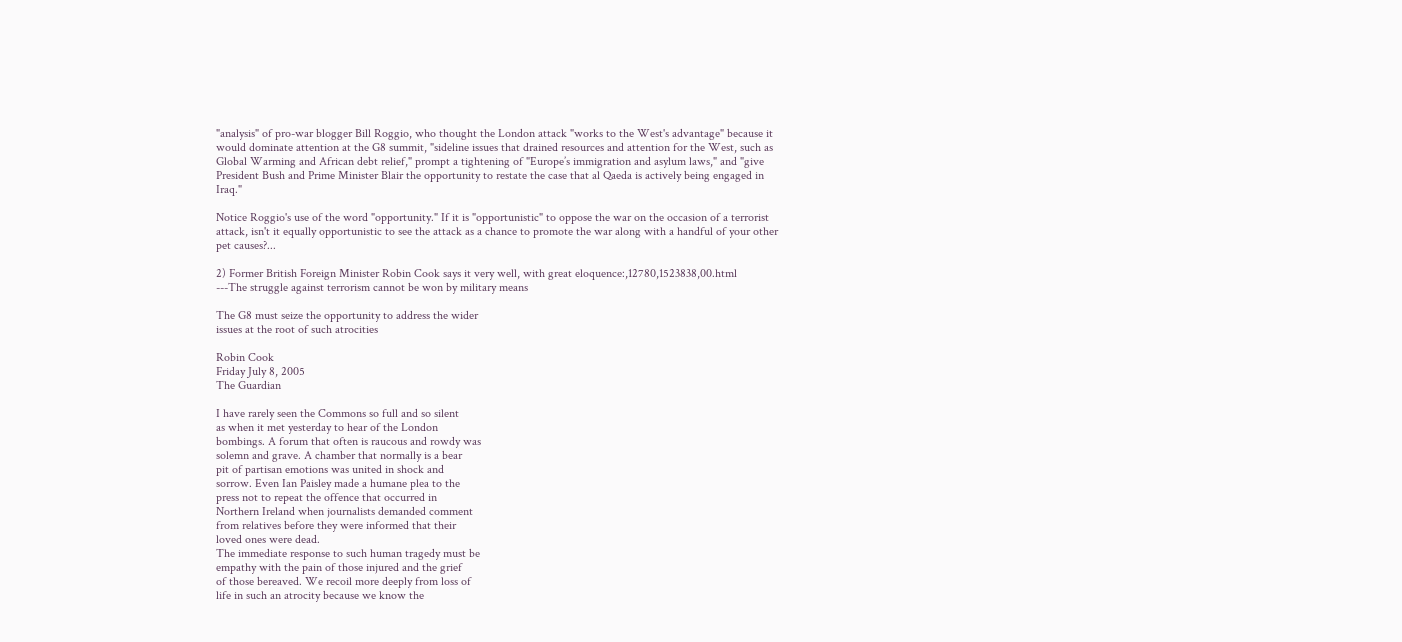"analysis" of pro-war blogger Bill Roggio, who thought the London attack "works to the West's advantage" because it would dominate attention at the G8 summit, "sideline issues that drained resources and attention for the West, such as Global Warming and African debt relief," prompt a tightening of "Europe’s immigration and asylum laws," and "give President Bush and Prime Minister Blair the opportunity to restate the case that al Qaeda is actively being engaged in Iraq."

Notice Roggio's use of the word "opportunity." If it is "opportunistic" to oppose the war on the occasion of a terrorist attack, isn't it equally opportunistic to see the attack as a chance to promote the war along with a handful of your other pet causes?...

2) Former British Foreign Minister Robin Cook says it very well, with great eloquence:,12780,1523838,00.html
---The struggle against terrorism cannot be won by military means

The G8 must seize the opportunity to address the wider
issues at the root of such atrocities

Robin Cook
Friday July 8, 2005
The Guardian

I have rarely seen the Commons so full and so silent
as when it met yesterday to hear of the London
bombings. A forum that often is raucous and rowdy was
solemn and grave. A chamber that normally is a bear
pit of partisan emotions was united in shock and
sorrow. Even Ian Paisley made a humane plea to the
press not to repeat the offence that occurred in
Northern Ireland when journalists demanded comment
from relatives before they were informed that their
loved ones were dead.
The immediate response to such human tragedy must be
empathy with the pain of those injured and the grief
of those bereaved. We recoil more deeply from loss of
life in such an atrocity because we know the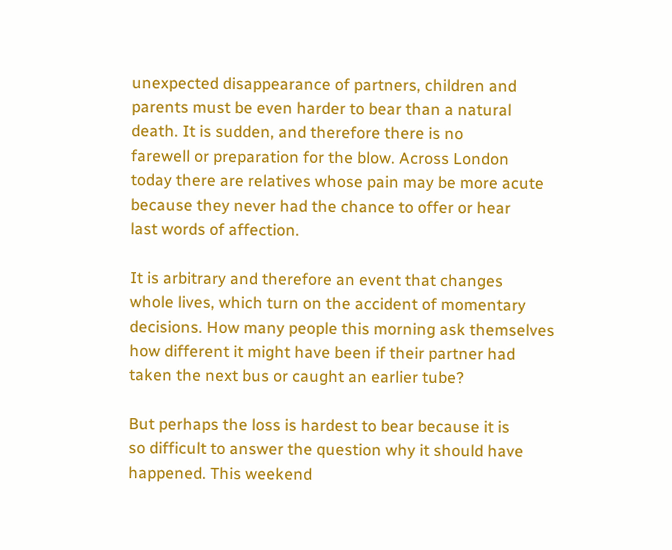unexpected disappearance of partners, children and
parents must be even harder to bear than a natural
death. It is sudden, and therefore there is no
farewell or preparation for the blow. Across London
today there are relatives whose pain may be more acute
because they never had the chance to offer or hear
last words of affection.

It is arbitrary and therefore an event that changes
whole lives, which turn on the accident of momentary
decisions. How many people this morning ask themselves
how different it might have been if their partner had
taken the next bus or caught an earlier tube?

But perhaps the loss is hardest to bear because it is
so difficult to answer the question why it should have
happened. This weekend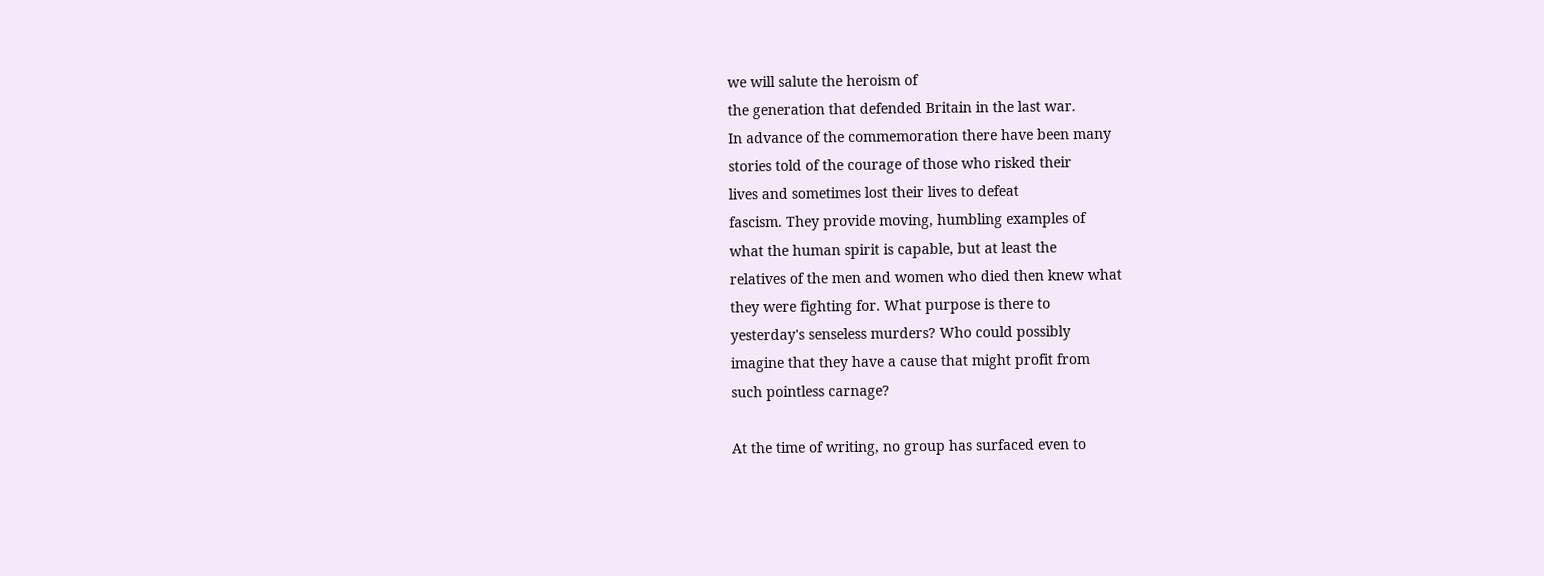we will salute the heroism of
the generation that defended Britain in the last war.
In advance of the commemoration there have been many
stories told of the courage of those who risked their
lives and sometimes lost their lives to defeat
fascism. They provide moving, humbling examples of
what the human spirit is capable, but at least the
relatives of the men and women who died then knew what
they were fighting for. What purpose is there to
yesterday's senseless murders? Who could possibly
imagine that they have a cause that might profit from
such pointless carnage?

At the time of writing, no group has surfaced even to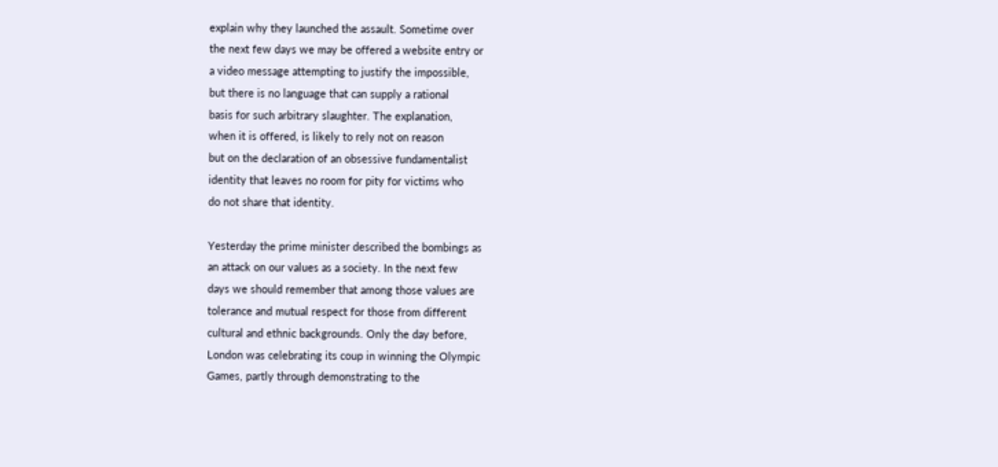explain why they launched the assault. Sometime over
the next few days we may be offered a website entry or
a video message attempting to justify the impossible,
but there is no language that can supply a rational
basis for such arbitrary slaughter. The explanation,
when it is offered, is likely to rely not on reason
but on the declaration of an obsessive fundamentalist
identity that leaves no room for pity for victims who
do not share that identity.

Yesterday the prime minister described the bombings as
an attack on our values as a society. In the next few
days we should remember that among those values are
tolerance and mutual respect for those from different
cultural and ethnic backgrounds. Only the day before,
London was celebrating its coup in winning the Olympic
Games, partly through demonstrating to the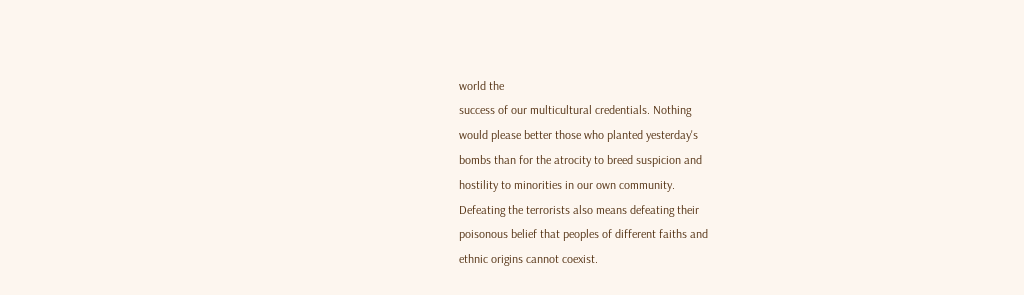world the
success of our multicultural credentials. Nothing
would please better those who planted yesterday's
bombs than for the atrocity to breed suspicion and
hostility to minorities in our own community.
Defeating the terrorists also means defeating their
poisonous belief that peoples of different faiths and
ethnic origins cannot coexist.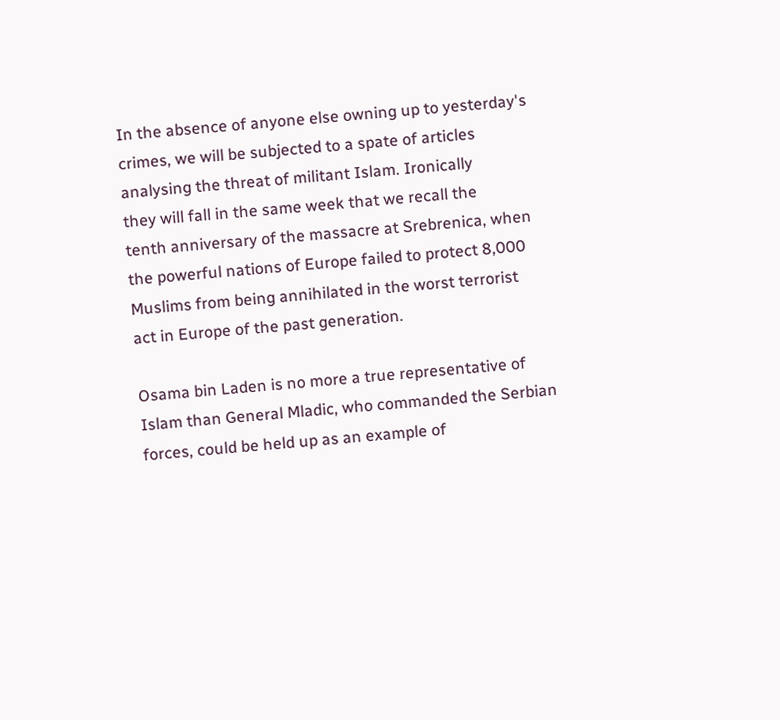In the absence of anyone else owning up to yesterday's
crimes, we will be subjected to a spate of articles
analysing the threat of militant Islam. Ironically
they will fall in the same week that we recall the
tenth anniversary of the massacre at Srebrenica, when
the powerful nations of Europe failed to protect 8,000
Muslims from being annihilated in the worst terrorist
act in Europe of the past generation.

Osama bin Laden is no more a true representative of
Islam than General Mladic, who commanded the Serbian
forces, could be held up as an example of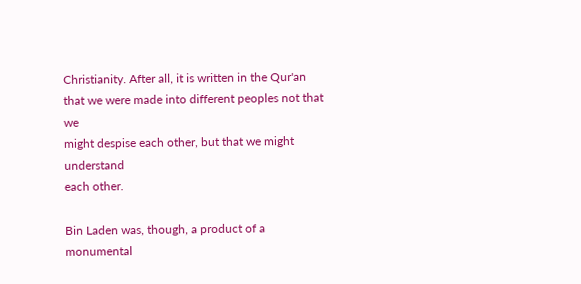Christianity. After all, it is written in the Qur'an
that we were made into different peoples not that we
might despise each other, but that we might understand
each other.

Bin Laden was, though, a product of a monumental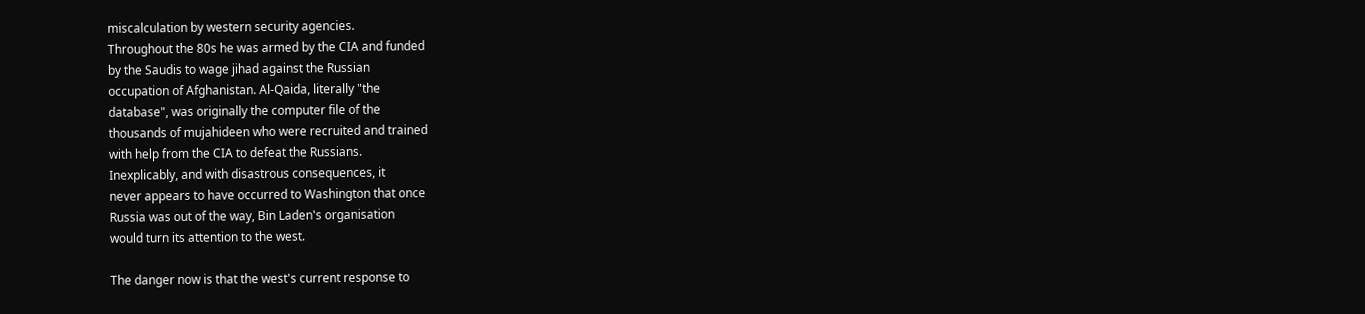miscalculation by western security agencies.
Throughout the 80s he was armed by the CIA and funded
by the Saudis to wage jihad against the Russian
occupation of Afghanistan. Al-Qaida, literally "the
database", was originally the computer file of the
thousands of mujahideen who were recruited and trained
with help from the CIA to defeat the Russians.
Inexplicably, and with disastrous consequences, it
never appears to have occurred to Washington that once
Russia was out of the way, Bin Laden's organisation
would turn its attention to the west.

The danger now is that the west's current response to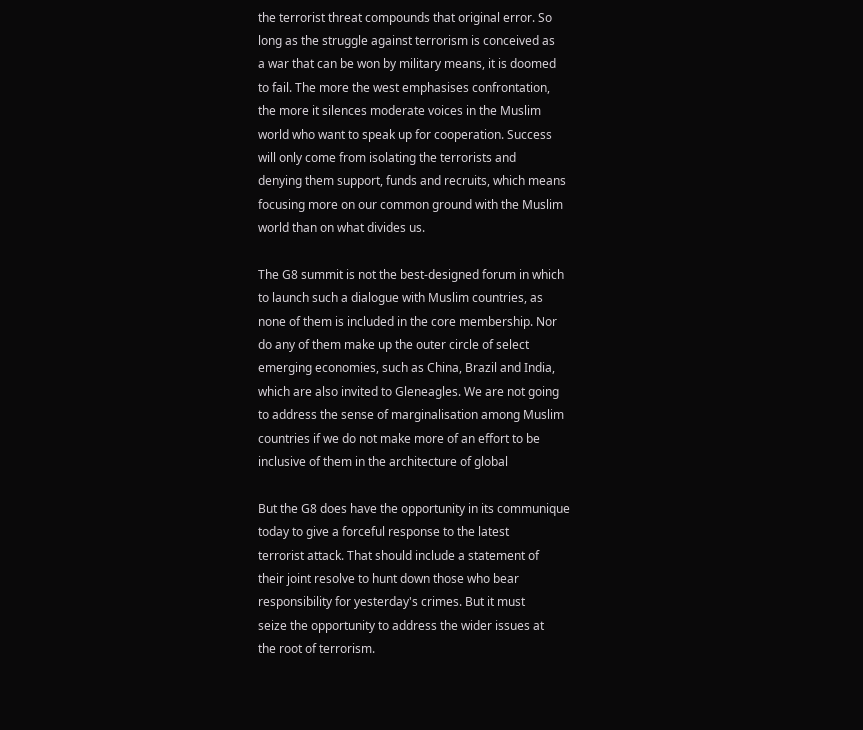the terrorist threat compounds that original error. So
long as the struggle against terrorism is conceived as
a war that can be won by military means, it is doomed
to fail. The more the west emphasises confrontation,
the more it silences moderate voices in the Muslim
world who want to speak up for cooperation. Success
will only come from isolating the terrorists and
denying them support, funds and recruits, which means
focusing more on our common ground with the Muslim
world than on what divides us.

The G8 summit is not the best-designed forum in which
to launch such a dialogue with Muslim countries, as
none of them is included in the core membership. Nor
do any of them make up the outer circle of select
emerging economies, such as China, Brazil and India,
which are also invited to Gleneagles. We are not going
to address the sense of marginalisation among Muslim
countries if we do not make more of an effort to be
inclusive of them in the architecture of global

But the G8 does have the opportunity in its communique
today to give a forceful response to the latest
terrorist attack. That should include a statement of
their joint resolve to hunt down those who bear
responsibility for yesterday's crimes. But it must
seize the opportunity to address the wider issues at
the root of terrorism.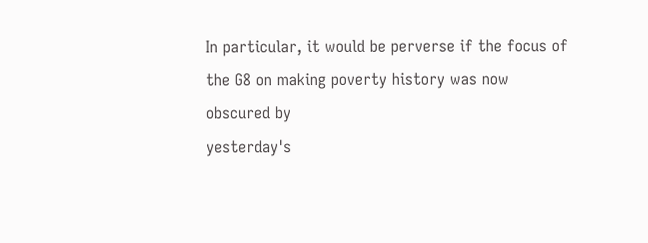In particular, it would be perverse if the focus of
the G8 on making poverty history was now obscured by
yesterday's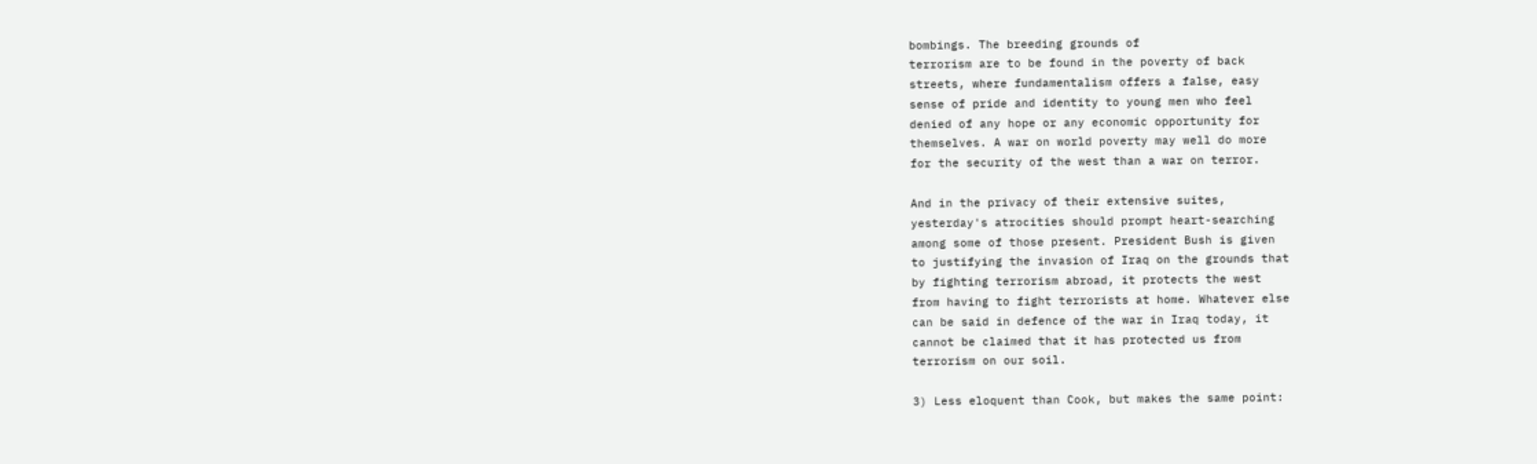bombings. The breeding grounds of
terrorism are to be found in the poverty of back
streets, where fundamentalism offers a false, easy
sense of pride and identity to young men who feel
denied of any hope or any economic opportunity for
themselves. A war on world poverty may well do more
for the security of the west than a war on terror.

And in the privacy of their extensive suites,
yesterday's atrocities should prompt heart-searching
among some of those present. President Bush is given
to justifying the invasion of Iraq on the grounds that
by fighting terrorism abroad, it protects the west
from having to fight terrorists at home. Whatever else
can be said in defence of the war in Iraq today, it
cannot be claimed that it has protected us from
terrorism on our soil.

3) Less eloquent than Cook, but makes the same point: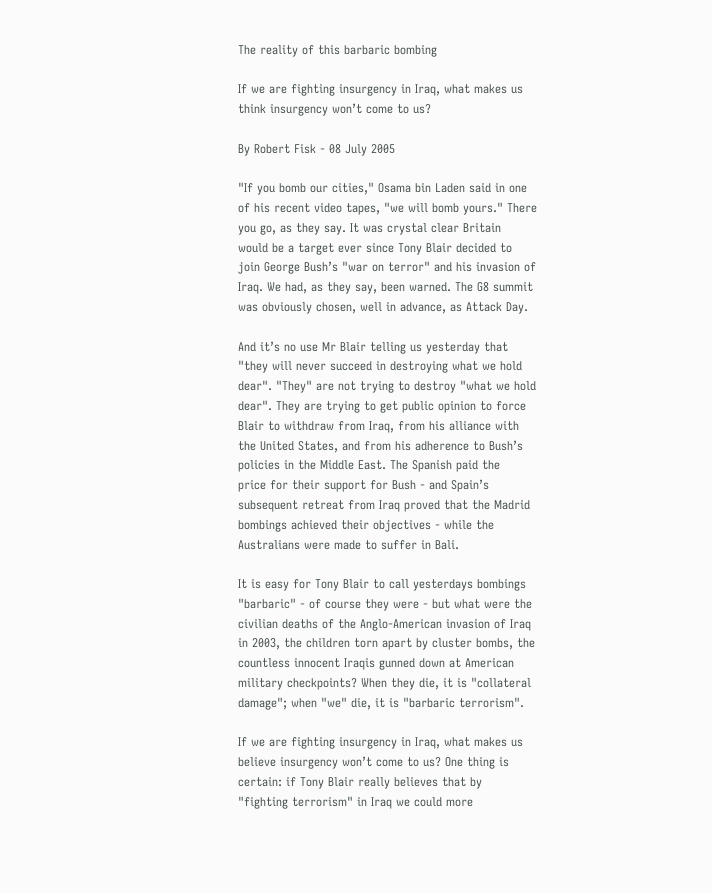The reality of this barbaric bombing

If we are fighting insurgency in Iraq, what makes us
think insurgency won’t come to us?

By Robert Fisk - 08 July 2005

"If you bomb our cities," Osama bin Laden said in one
of his recent video tapes, "we will bomb yours." There
you go, as they say. It was crystal clear Britain
would be a target ever since Tony Blair decided to
join George Bush’s "war on terror" and his invasion of
Iraq. We had, as they say, been warned. The G8 summit
was obviously chosen, well in advance, as Attack Day.

And it’s no use Mr Blair telling us yesterday that
"they will never succeed in destroying what we hold
dear". "They" are not trying to destroy "what we hold
dear". They are trying to get public opinion to force
Blair to withdraw from Iraq, from his alliance with
the United States, and from his adherence to Bush’s
policies in the Middle East. The Spanish paid the
price for their support for Bush - and Spain’s
subsequent retreat from Iraq proved that the Madrid
bombings achieved their objectives - while the
Australians were made to suffer in Bali.

It is easy for Tony Blair to call yesterdays bombings
"barbaric" - of course they were - but what were the
civilian deaths of the Anglo-American invasion of Iraq
in 2003, the children torn apart by cluster bombs, the
countless innocent Iraqis gunned down at American
military checkpoints? When they die, it is "collateral
damage"; when "we" die, it is "barbaric terrorism".

If we are fighting insurgency in Iraq, what makes us
believe insurgency won’t come to us? One thing is
certain: if Tony Blair really believes that by
"fighting terrorism" in Iraq we could more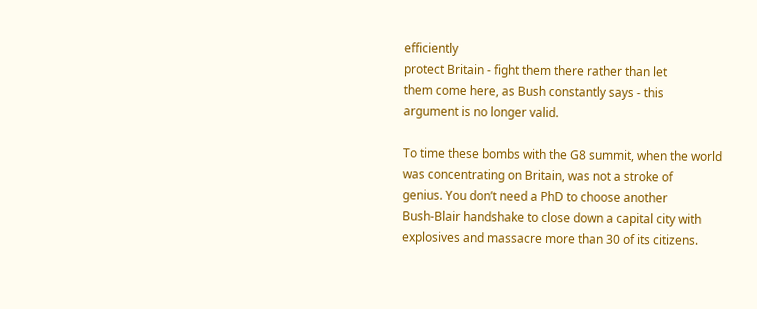efficiently
protect Britain - fight them there rather than let
them come here, as Bush constantly says - this
argument is no longer valid.

To time these bombs with the G8 summit, when the world
was concentrating on Britain, was not a stroke of
genius. You don’t need a PhD to choose another
Bush-Blair handshake to close down a capital city with
explosives and massacre more than 30 of its citizens.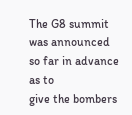The G8 summit was announced so far in advance as to
give the bombers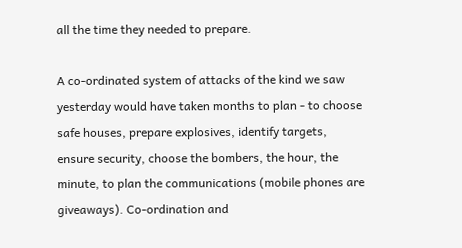all the time they needed to prepare.

A co-ordinated system of attacks of the kind we saw
yesterday would have taken months to plan - to choose
safe houses, prepare explosives, identify targets,
ensure security, choose the bombers, the hour, the
minute, to plan the communications (mobile phones are
giveaways). Co-ordination and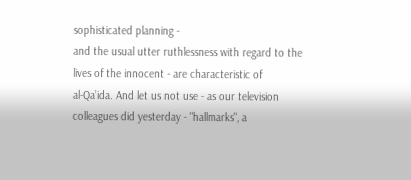sophisticated planning -
and the usual utter ruthlessness with regard to the
lives of the innocent - are characteristic of
al-Qa’ida. And let us not use - as our television
colleagues did yesterday - "hallmarks", a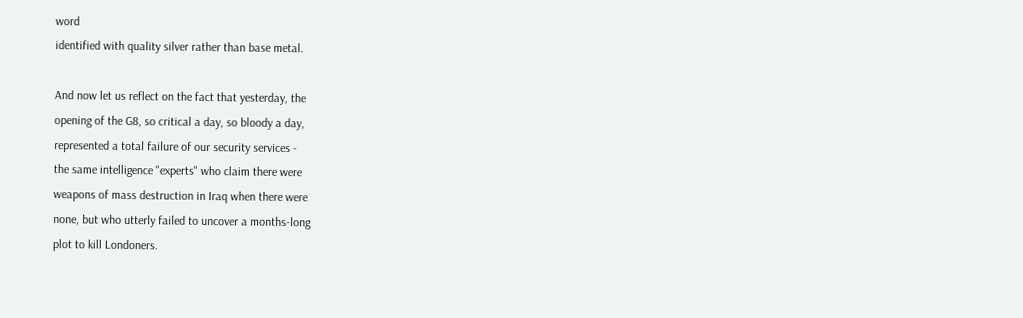word
identified with quality silver rather than base metal.

And now let us reflect on the fact that yesterday, the
opening of the G8, so critical a day, so bloody a day,
represented a total failure of our security services -
the same intelligence "experts" who claim there were
weapons of mass destruction in Iraq when there were
none, but who utterly failed to uncover a months-long
plot to kill Londoners.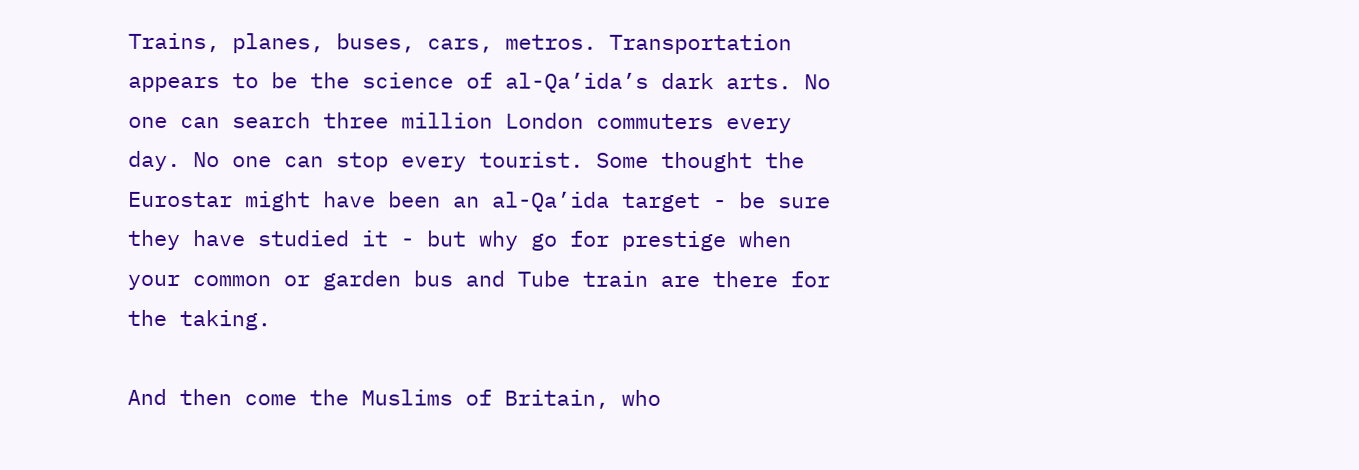Trains, planes, buses, cars, metros. Transportation
appears to be the science of al-Qa’ida’s dark arts. No
one can search three million London commuters every
day. No one can stop every tourist. Some thought the
Eurostar might have been an al-Qa’ida target - be sure
they have studied it - but why go for prestige when
your common or garden bus and Tube train are there for
the taking.

And then come the Muslims of Britain, who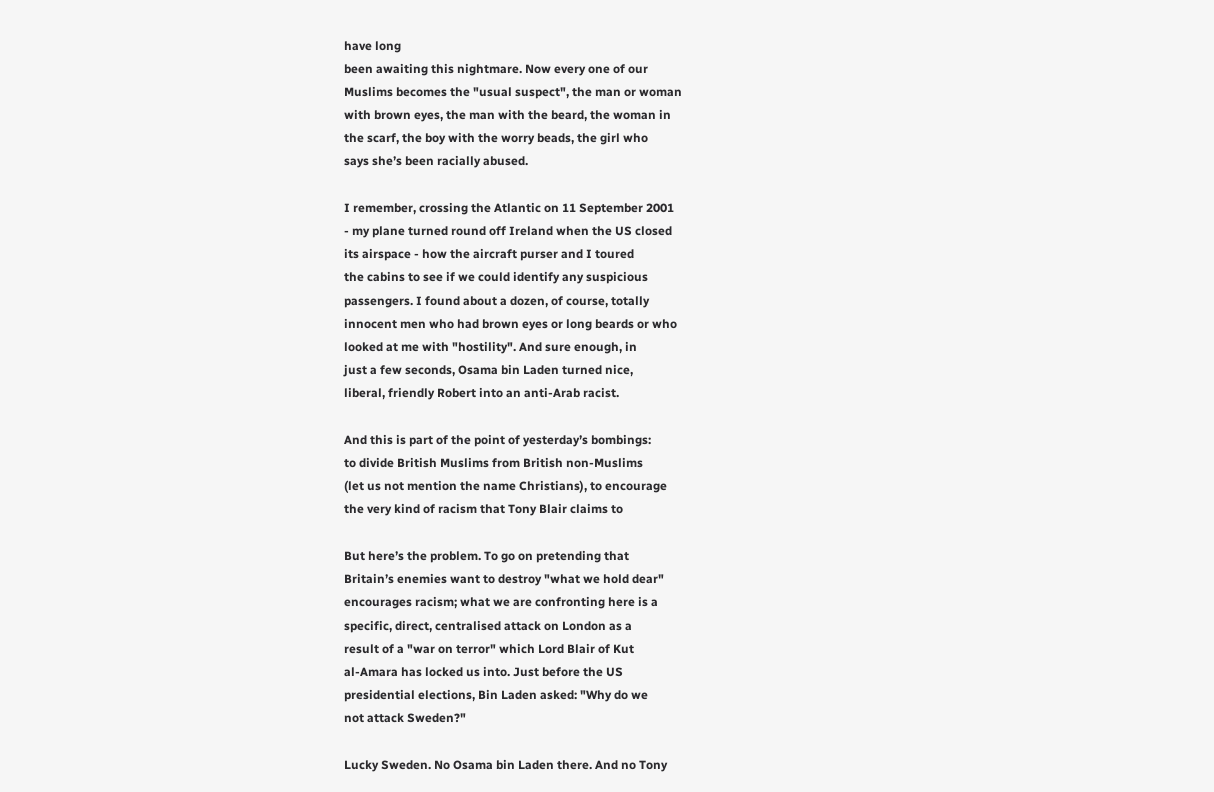have long
been awaiting this nightmare. Now every one of our
Muslims becomes the "usual suspect", the man or woman
with brown eyes, the man with the beard, the woman in
the scarf, the boy with the worry beads, the girl who
says she’s been racially abused.

I remember, crossing the Atlantic on 11 September 2001
- my plane turned round off Ireland when the US closed
its airspace - how the aircraft purser and I toured
the cabins to see if we could identify any suspicious
passengers. I found about a dozen, of course, totally
innocent men who had brown eyes or long beards or who
looked at me with "hostility". And sure enough, in
just a few seconds, Osama bin Laden turned nice,
liberal, friendly Robert into an anti-Arab racist.

And this is part of the point of yesterday’s bombings:
to divide British Muslims from British non-Muslims
(let us not mention the name Christians), to encourage
the very kind of racism that Tony Blair claims to

But here’s the problem. To go on pretending that
Britain’s enemies want to destroy "what we hold dear"
encourages racism; what we are confronting here is a
specific, direct, centralised attack on London as a
result of a "war on terror" which Lord Blair of Kut
al-Amara has locked us into. Just before the US
presidential elections, Bin Laden asked: "Why do we
not attack Sweden?"

Lucky Sweden. No Osama bin Laden there. And no Tony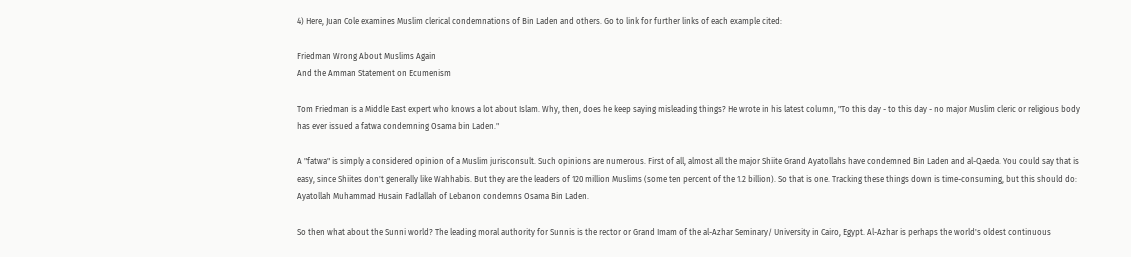4) Here, Juan Cole examines Muslim clerical condemnations of Bin Laden and others. Go to link for further links of each example cited:

Friedman Wrong About Muslims Again
And the Amman Statement on Ecumenism

Tom Friedman is a Middle East expert who knows a lot about Islam. Why, then, does he keep saying misleading things? He wrote in his latest column, "To this day - to this day - no major Muslim cleric or religious body has ever issued a fatwa condemning Osama bin Laden."

A "fatwa" is simply a considered opinion of a Muslim jurisconsult. Such opinions are numerous. First of all, almost all the major Shiite Grand Ayatollahs have condemned Bin Laden and al-Qaeda. You could say that is easy, since Shiites don't generally like Wahhabis. But they are the leaders of 120 million Muslims (some ten percent of the 1.2 billion). So that is one. Tracking these things down is time-consuming, but this should do:
Ayatollah Muhammad Husain Fadlallah of Lebanon condemns Osama Bin Laden.

So then what about the Sunni world? The leading moral authority for Sunnis is the rector or Grand Imam of the al-Azhar Seminary/ University in Cairo, Egypt. Al-Azhar is perhaps the world's oldest continuous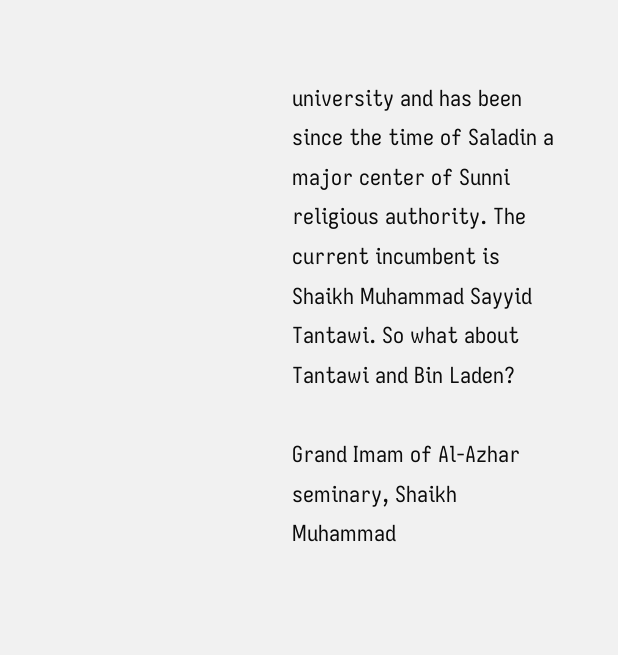university and has been since the time of Saladin a major center of Sunni religious authority. The current incumbent is Shaikh Muhammad Sayyid Tantawi. So what about Tantawi and Bin Laden?

Grand Imam of Al-Azhar seminary, Shaikh Muhammad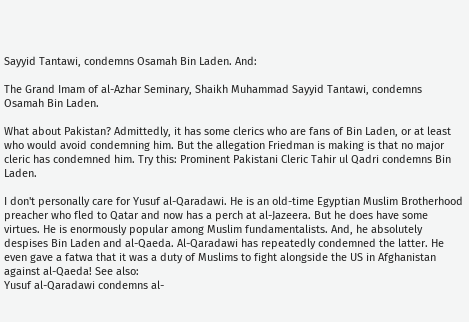Sayyid Tantawi, condemns Osamah Bin Laden. And:

The Grand Imam of al-Azhar Seminary, Shaikh Muhammad Sayyid Tantawi, condemns Osamah Bin Laden.

What about Pakistan? Admittedly, it has some clerics who are fans of Bin Laden, or at least who would avoid condemning him. But the allegation Friedman is making is that no major cleric has condemned him. Try this: Prominent Pakistani Cleric Tahir ul Qadri condemns Bin Laden.

I don't personally care for Yusuf al-Qaradawi. He is an old-time Egyptian Muslim Brotherhood preacher who fled to Qatar and now has a perch at al-Jazeera. But he does have some virtues. He is enormously popular among Muslim fundamentalists. And, he absolutely despises Bin Laden and al-Qaeda. Al-Qaradawi has repeatedly condemned the latter. He even gave a fatwa that it was a duty of Muslims to fight alongside the US in Afghanistan against al-Qaeda! See also:
Yusuf al-Qaradawi condemns al-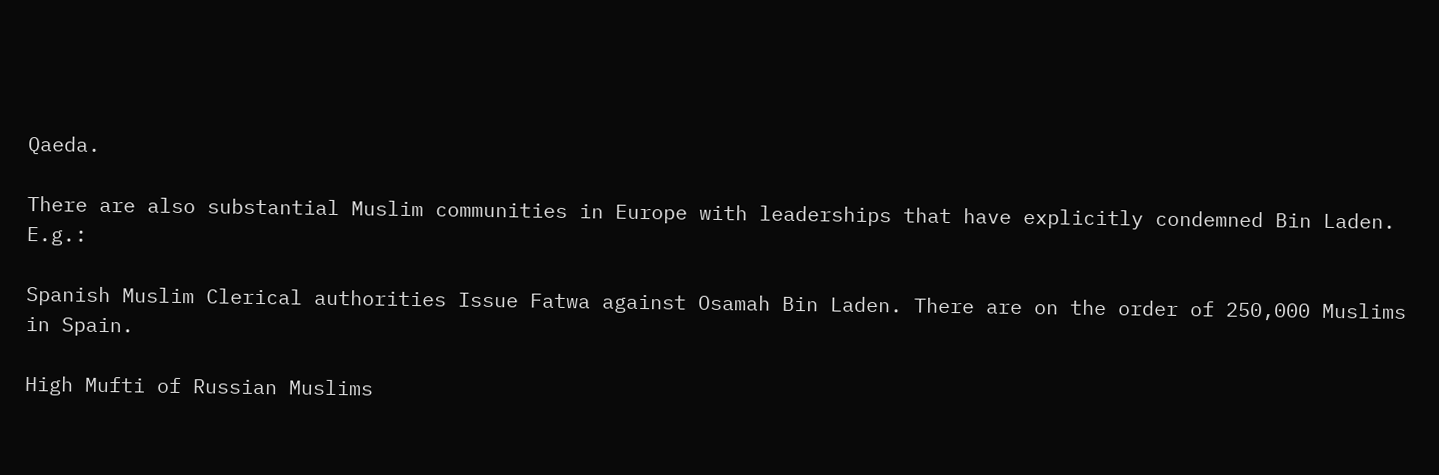Qaeda.

There are also substantial Muslim communities in Europe with leaderships that have explicitly condemned Bin Laden. E.g.:

Spanish Muslim Clerical authorities Issue Fatwa against Osamah Bin Laden. There are on the order of 250,000 Muslims in Spain.

High Mufti of Russian Muslims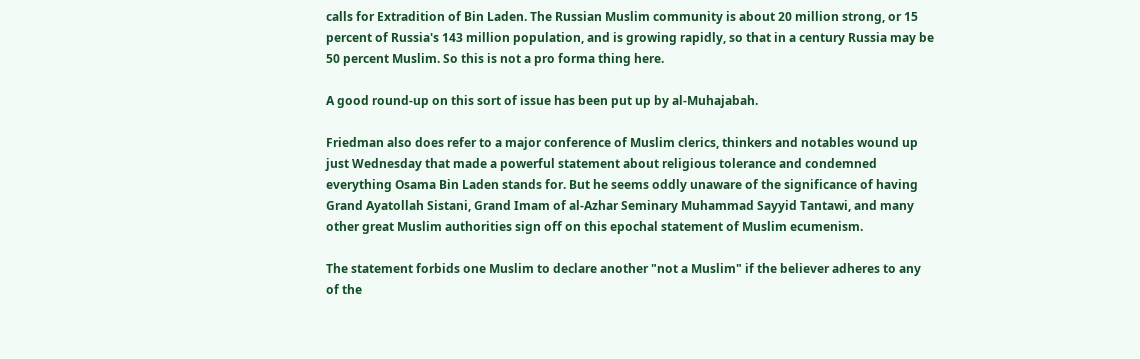calls for Extradition of Bin Laden. The Russian Muslim community is about 20 million strong, or 15 percent of Russia's 143 million population, and is growing rapidly, so that in a century Russia may be 50 percent Muslim. So this is not a pro forma thing here.

A good round-up on this sort of issue has been put up by al-Muhajabah.

Friedman also does refer to a major conference of Muslim clerics, thinkers and notables wound up just Wednesday that made a powerful statement about religious tolerance and condemned everything Osama Bin Laden stands for. But he seems oddly unaware of the significance of having Grand Ayatollah Sistani, Grand Imam of al-Azhar Seminary Muhammad Sayyid Tantawi, and many other great Muslim authorities sign off on this epochal statement of Muslim ecumenism.

The statement forbids one Muslim to declare another "not a Muslim" if the believer adheres to any of the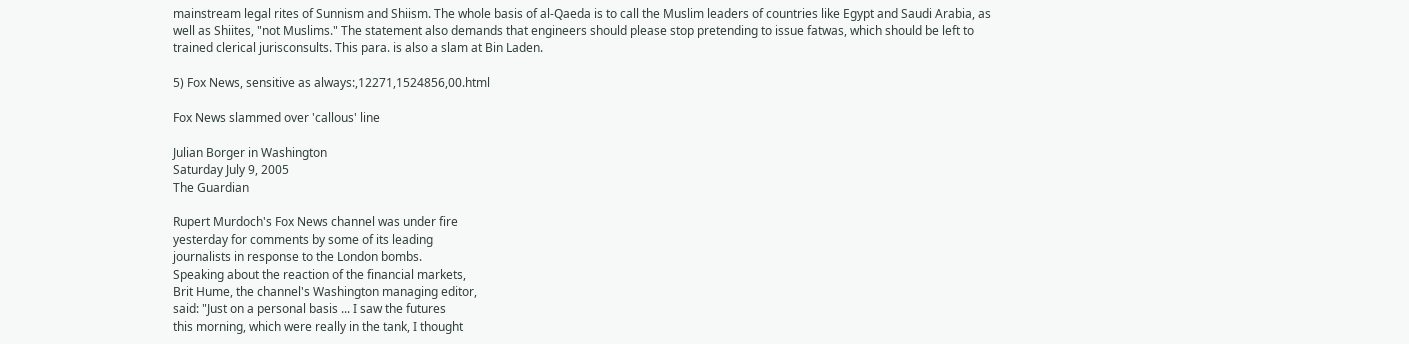mainstream legal rites of Sunnism and Shiism. The whole basis of al-Qaeda is to call the Muslim leaders of countries like Egypt and Saudi Arabia, as well as Shiites, "not Muslims." The statement also demands that engineers should please stop pretending to issue fatwas, which should be left to trained clerical jurisconsults. This para. is also a slam at Bin Laden.

5) Fox News, sensitive as always:,12271,1524856,00.html

Fox News slammed over 'callous' line

Julian Borger in Washington
Saturday July 9, 2005
The Guardian

Rupert Murdoch's Fox News channel was under fire
yesterday for comments by some of its leading
journalists in response to the London bombs.
Speaking about the reaction of the financial markets,
Brit Hume, the channel's Washington managing editor,
said: "Just on a personal basis ... I saw the futures
this morning, which were really in the tank, I thought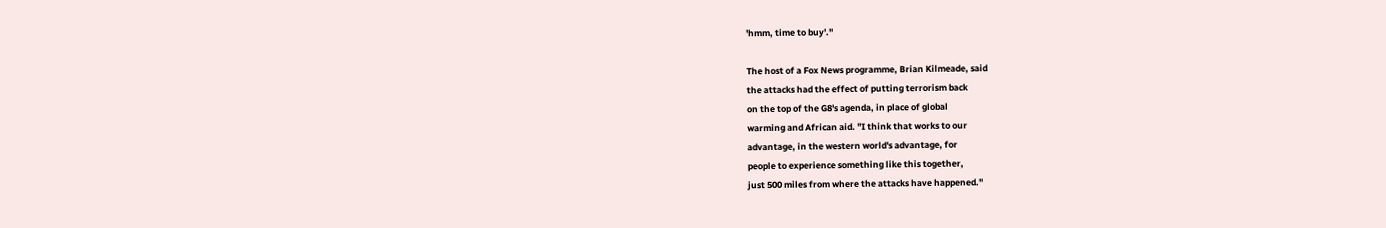'hmm, time to buy'."

The host of a Fox News programme, Brian Kilmeade, said
the attacks had the effect of putting terrorism back
on the top of the G8's agenda, in place of global
warming and African aid. "I think that works to our
advantage, in the western world's advantage, for
people to experience something like this together,
just 500 miles from where the attacks have happened."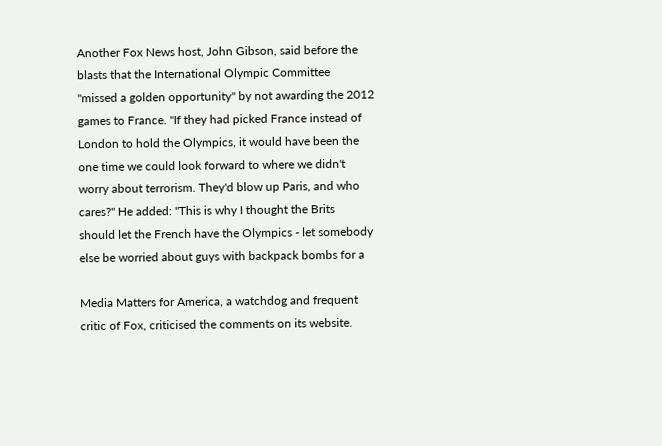Another Fox News host, John Gibson, said before the
blasts that the International Olympic Committee
"missed a golden opportunity" by not awarding the 2012
games to France. "If they had picked France instead of
London to hold the Olympics, it would have been the
one time we could look forward to where we didn't
worry about terrorism. They'd blow up Paris, and who
cares?" He added: "This is why I thought the Brits
should let the French have the Olympics - let somebody
else be worried about guys with backpack bombs for a

Media Matters for America, a watchdog and frequent
critic of Fox, criticised the comments on its website.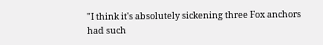"I think it's absolutely sickening three Fox anchors
had such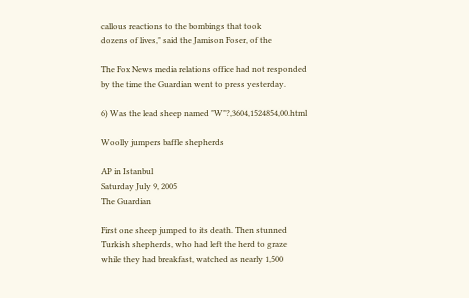callous reactions to the bombings that took
dozens of lives," said the Jamison Foser, of the

The Fox News media relations office had not responded
by the time the Guardian went to press yesterday.

6) Was the lead sheep named "W"?,3604,1524854,00.html

Woolly jumpers baffle shepherds

AP in Istanbul
Saturday July 9, 2005
The Guardian

First one sheep jumped to its death. Then stunned
Turkish shepherds, who had left the herd to graze
while they had breakfast, watched as nearly 1,500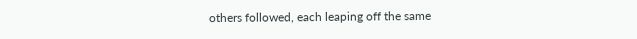others followed, each leaping off the same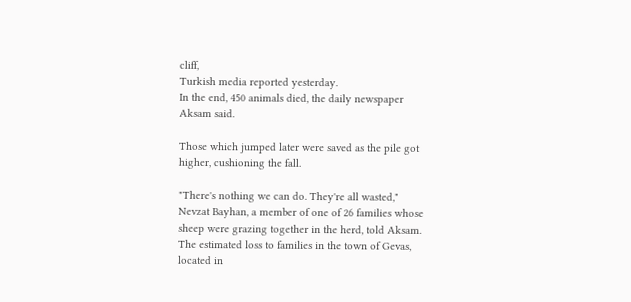cliff,
Turkish media reported yesterday.
In the end, 450 animals died, the daily newspaper
Aksam said.

Those which jumped later were saved as the pile got
higher, cushioning the fall.

"There's nothing we can do. They're all wasted,"
Nevzat Bayhan, a member of one of 26 families whose
sheep were grazing together in the herd, told Aksam.
The estimated loss to families in the town of Gevas,
located in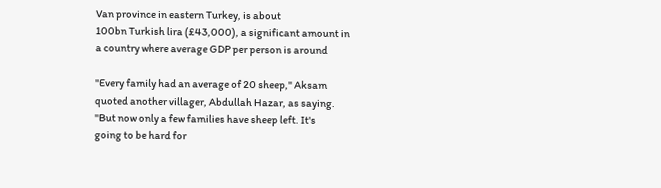Van province in eastern Turkey, is about
100bn Turkish lira (£43,000), a significant amount in
a country where average GDP per person is around

"Every family had an average of 20 sheep," Aksam
quoted another villager, Abdullah Hazar, as saying.
"But now only a few families have sheep left. It's
going to be hard for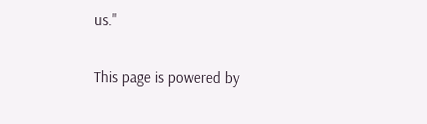us."

This page is powered by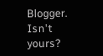Blogger. Isn't yours?